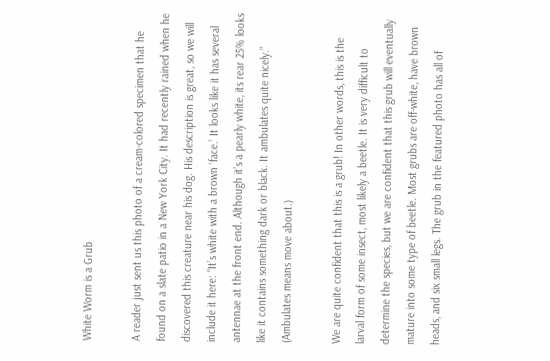White Worm is a Grub

A reader just sent us this photo of a cream-colored specimen that he found on a slate patio in a New York City. It had recently rained when he discovered this creature near his dog. His description is great, so we will include it here: “It’s white with a brown ‘face.’ It looks like it has several antennae at the front end. Although it’s a pearly white, its rear 25% looks like it contains something dark or black. It ambulates quite nicely.” (Ambulates means move about.)

We are quite confident that this is a grub! In other words, this is the larval form of some insect, most likely a beetle. It is very difficult to determine the species, but we are confident that this grub will eventually mature into some type of beetle. Most grubs are off-white, have brown heads, and six small legs. The grub in the featured photo has all of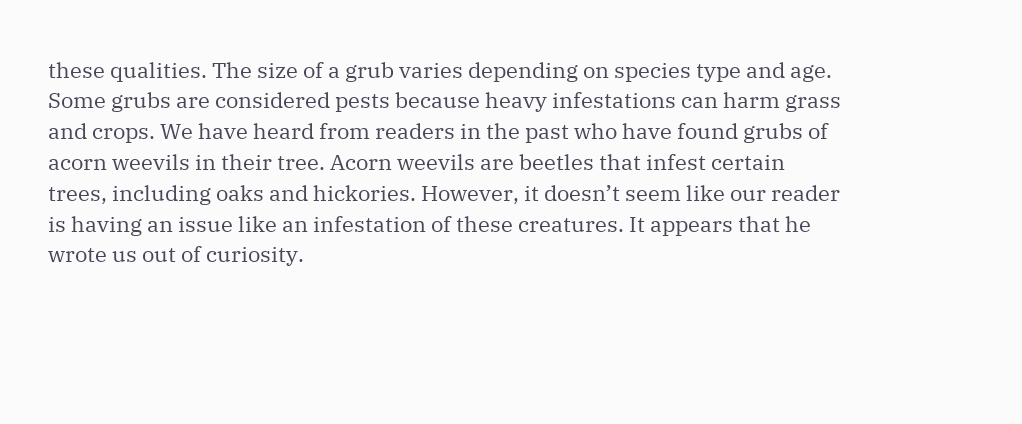these qualities. The size of a grub varies depending on species type and age. Some grubs are considered pests because heavy infestations can harm grass and crops. We have heard from readers in the past who have found grubs of acorn weevils in their tree. Acorn weevils are beetles that infest certain trees, including oaks and hickories. However, it doesn’t seem like our reader is having an issue like an infestation of these creatures. It appears that he wrote us out of curiosity.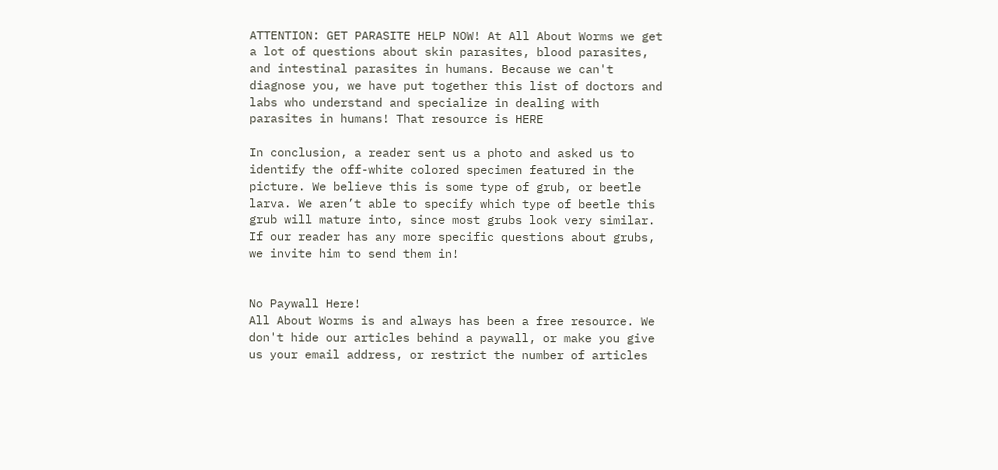ATTENTION: GET PARASITE HELP NOW! At All About Worms we get a lot of questions about skin parasites, blood parasites, and intestinal parasites in humans. Because we can't diagnose you, we have put together this list of doctors and labs who understand and specialize in dealing with parasites in humans! That resource is HERE

In conclusion, a reader sent us a photo and asked us to identify the off-white colored specimen featured in the picture. We believe this is some type of grub, or beetle larva. We aren’t able to specify which type of beetle this grub will mature into, since most grubs look very similar. If our reader has any more specific questions about grubs, we invite him to send them in!


No Paywall Here!
All About Worms is and always has been a free resource. We don't hide our articles behind a paywall, or make you give us your email address, or restrict the number of articles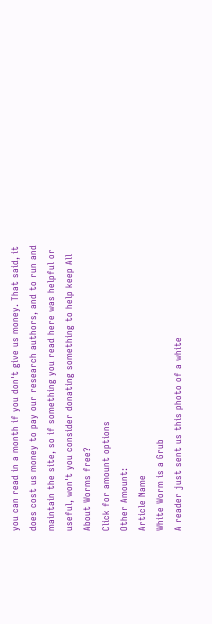you can read in a month if you don't give us money. That said, it does cost us money to pay our research authors, and to run and maintain the site, so if something you read here was helpful or useful, won't you consider donating something to help keep All About Worms free?
Click for amount options
Other Amount:
Article Name
White Worm is a Grub
A reader just sent us this photo of a white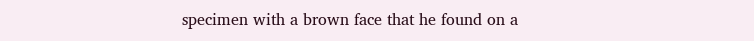specimen with a brown face that he found on a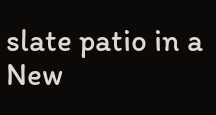slate patio in a New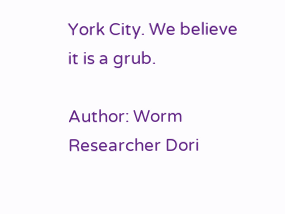York City. We believe it is a grub.

Author: Worm Researcher Dori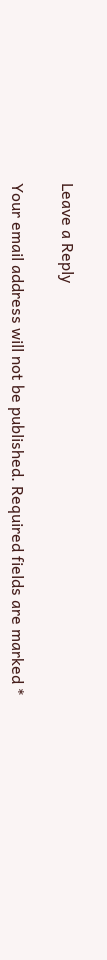Leave a Reply

Your email address will not be published. Required fields are marked *